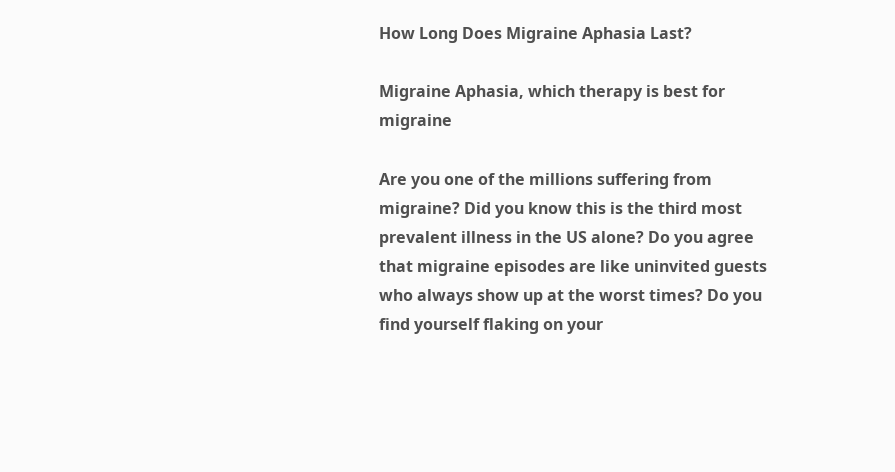How Long Does Migraine Aphasia Last?

Migraine Aphasia, which therapy is best for migraine

Are you one of the millions suffering from migraine? Did you know this is the third most prevalent illness in the US alone? Do you agree that migraine episodes are like uninvited guests who always show up at the worst times? Do you find yourself flaking on your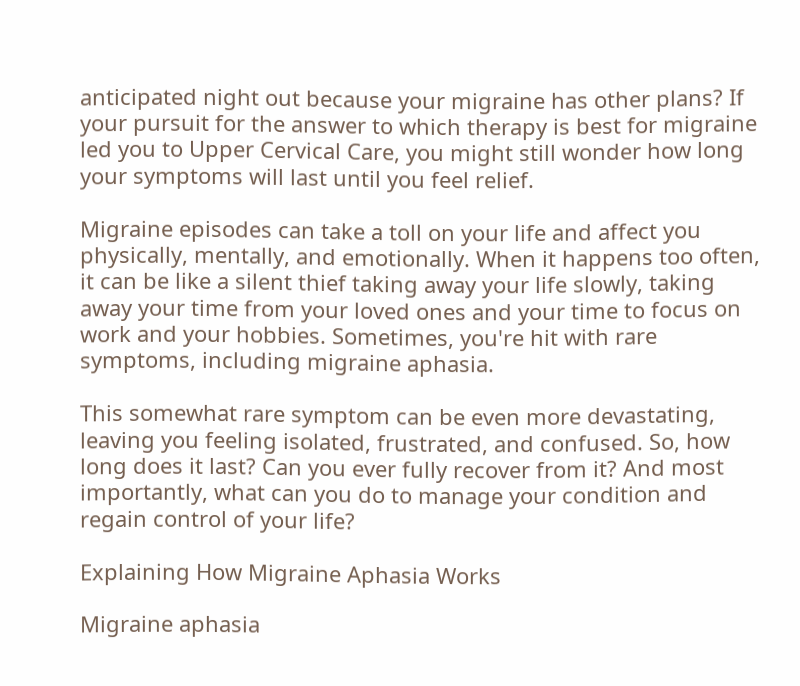anticipated night out because your migraine has other plans? If your pursuit for the answer to which therapy is best for migraine led you to Upper Cervical Care, you might still wonder how long your symptoms will last until you feel relief.

Migraine episodes can take a toll on your life and affect you physically, mentally, and emotionally. When it happens too often, it can be like a silent thief taking away your life slowly, taking away your time from your loved ones and your time to focus on work and your hobbies. Sometimes, you're hit with rare symptoms, including migraine aphasia.

This somewhat rare symptom can be even more devastating, leaving you feeling isolated, frustrated, and confused. So, how long does it last? Can you ever fully recover from it? And most importantly, what can you do to manage your condition and regain control of your life?

Explaining How Migraine Aphasia Works

Migraine aphasia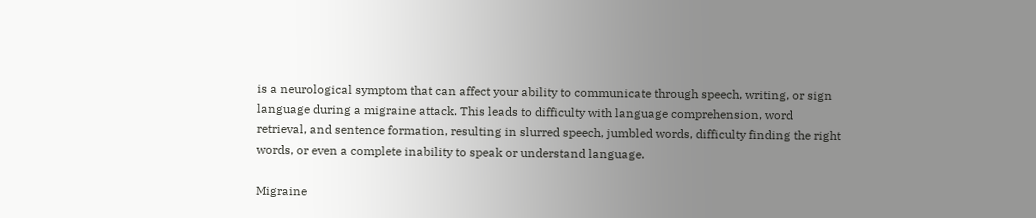is a neurological symptom that can affect your ability to communicate through speech, writing, or sign language during a migraine attack. This leads to difficulty with language comprehension, word retrieval, and sentence formation, resulting in slurred speech, jumbled words, difficulty finding the right words, or even a complete inability to speak or understand language.

Migraine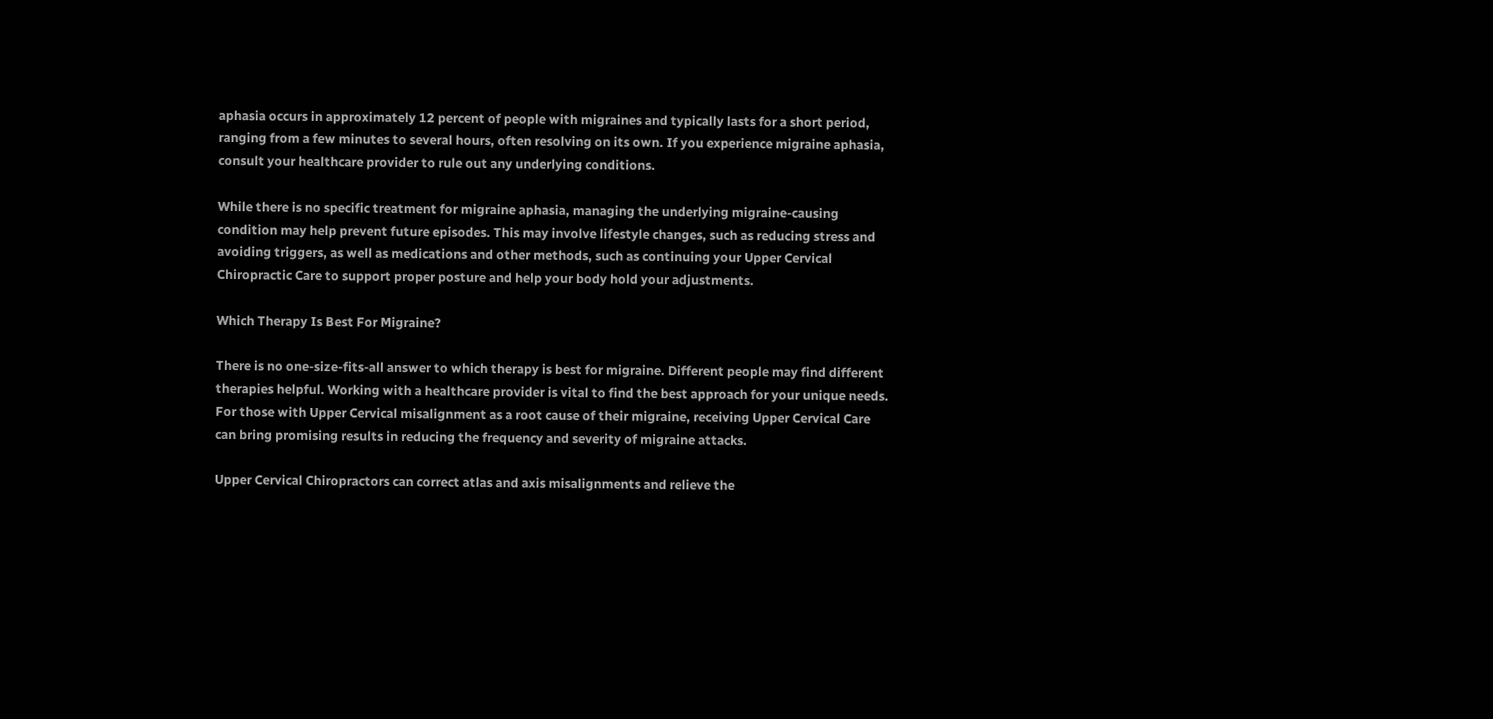aphasia occurs in approximately 12 percent of people with migraines and typically lasts for a short period, ranging from a few minutes to several hours, often resolving on its own. If you experience migraine aphasia, consult your healthcare provider to rule out any underlying conditions.

While there is no specific treatment for migraine aphasia, managing the underlying migraine-causing condition may help prevent future episodes. This may involve lifestyle changes, such as reducing stress and avoiding triggers, as well as medications and other methods, such as continuing your Upper Cervical Chiropractic Care to support proper posture and help your body hold your adjustments.

Which Therapy Is Best For Migraine?

There is no one-size-fits-all answer to which therapy is best for migraine. Different people may find different therapies helpful. Working with a healthcare provider is vital to find the best approach for your unique needs. For those with Upper Cervical misalignment as a root cause of their migraine, receiving Upper Cervical Care can bring promising results in reducing the frequency and severity of migraine attacks.

Upper Cervical Chiropractors can correct atlas and axis misalignments and relieve the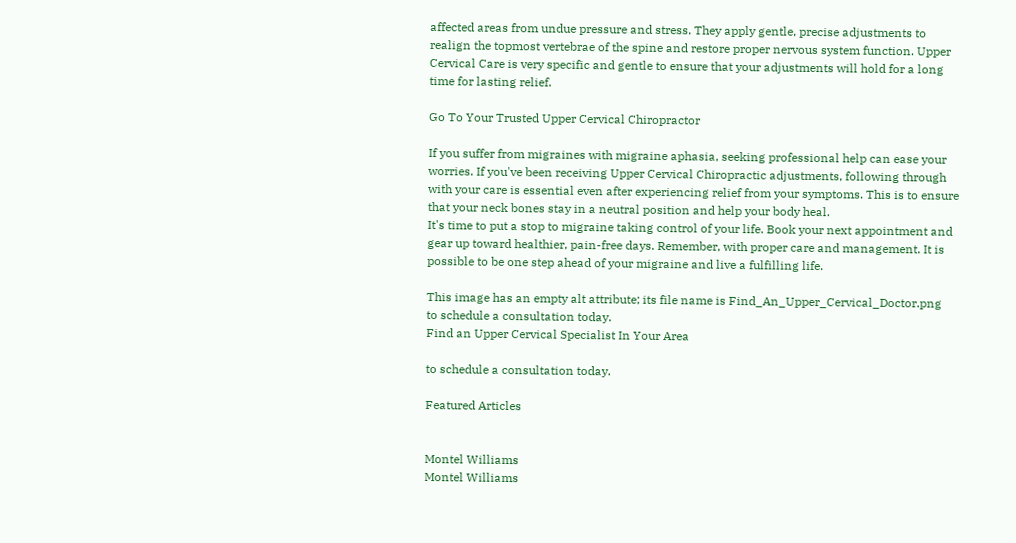affected areas from undue pressure and stress. They apply gentle, precise adjustments to realign the topmost vertebrae of the spine and restore proper nervous system function. Upper Cervical Care is very specific and gentle to ensure that your adjustments will hold for a long time for lasting relief.

Go To Your Trusted Upper Cervical Chiropractor

If you suffer from migraines with migraine aphasia, seeking professional help can ease your worries. If you've been receiving Upper Cervical Chiropractic adjustments, following through with your care is essential even after experiencing relief from your symptoms. This is to ensure that your neck bones stay in a neutral position and help your body heal.
It's time to put a stop to migraine taking control of your life. Book your next appointment and gear up toward healthier, pain-free days. Remember, with proper care and management. It is possible to be one step ahead of your migraine and live a fulfilling life.

This image has an empty alt attribute; its file name is Find_An_Upper_Cervical_Doctor.png
to schedule a consultation today.
Find an Upper Cervical Specialist In Your Area

to schedule a consultation today.

Featured Articles


Montel Williams
Montel Williams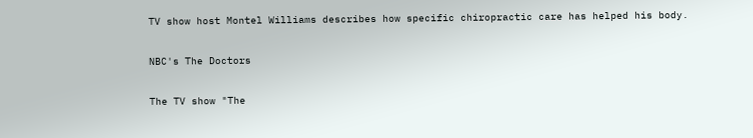TV show host Montel Williams describes how specific chiropractic care has helped his body.

NBC's The Doctors

The TV show "The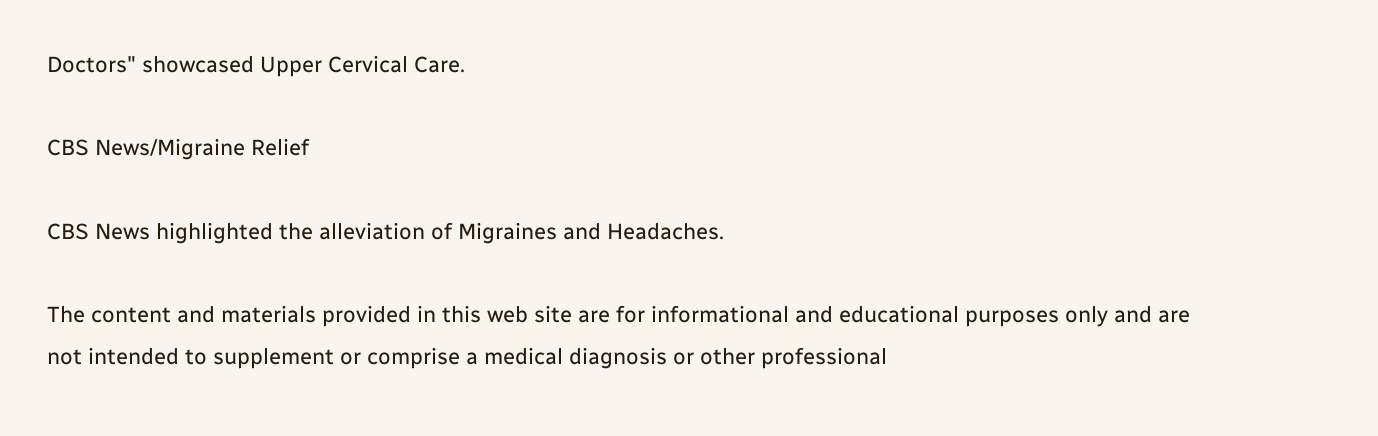Doctors" showcased Upper Cervical Care.

CBS News/Migraine Relief

CBS News highlighted the alleviation of Migraines and Headaches.

The content and materials provided in this web site are for informational and educational purposes only and are not intended to supplement or comprise a medical diagnosis or other professional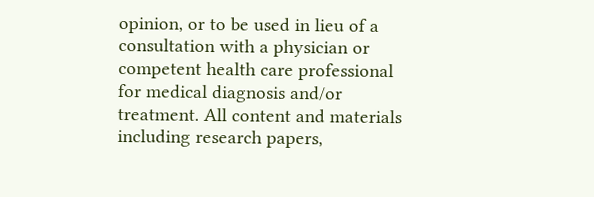opinion, or to be used in lieu of a consultation with a physician or competent health care professional for medical diagnosis and/or treatment. All content and materials including research papers,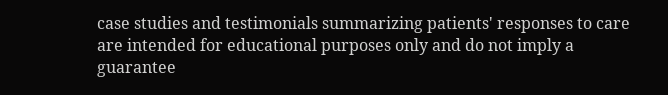case studies and testimonials summarizing patients' responses to care are intended for educational purposes only and do not imply a guarantee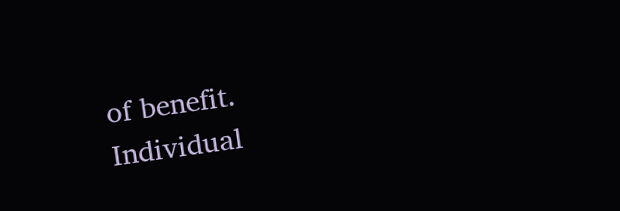of benefit. Individual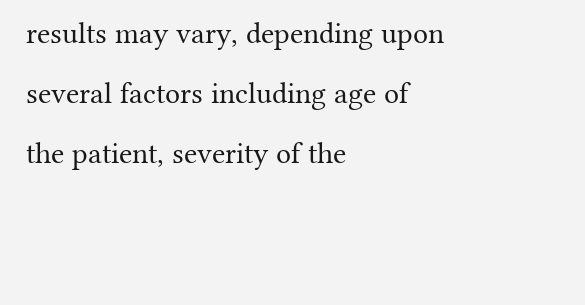results may vary, depending upon several factors including age of the patient, severity of the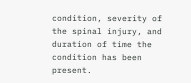condition, severity of the spinal injury, and duration of time the condition has been present.